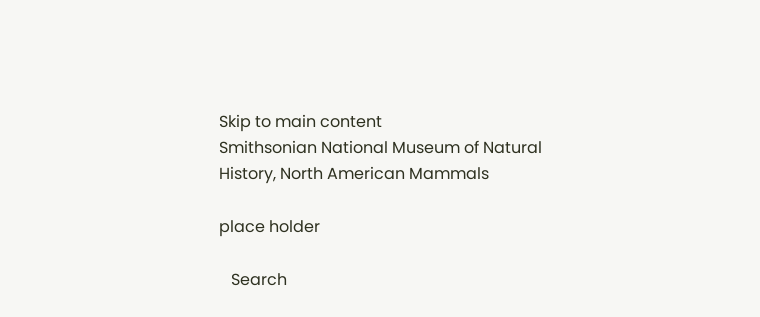Skip to main content
Smithsonian National Museum of Natural History, North American Mammals

place holder

   Search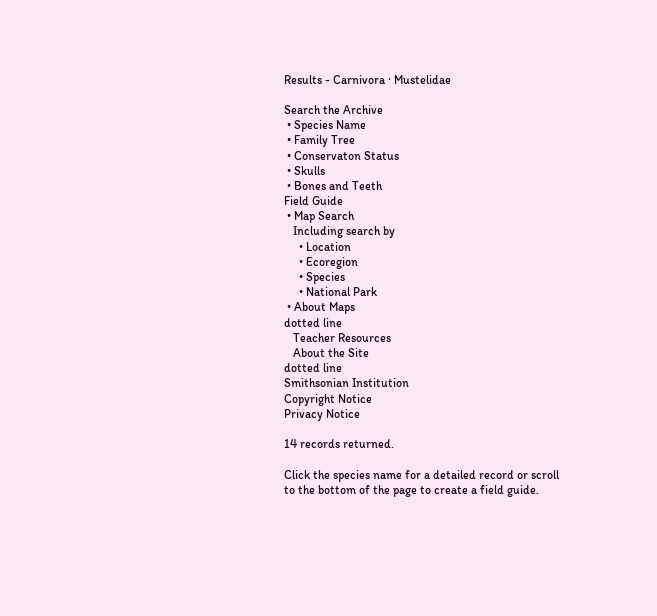Results - Carnivora · Mustelidae

Search the Archive
 • Species Name
 • Family Tree
 • Conservaton Status
 • Skulls
 • Bones and Teeth
Field Guide
 • Map Search
   Including search by
     • Location
     • Ecoregion
     • Species
     • National Park
 • About Maps
dotted line
   Teacher Resources
   About the Site
dotted line
Smithsonian Institution
Copyright Notice
Privacy Notice

14 records returned.

Click the species name for a detailed record or scroll to the bottom of the page to create a field guide.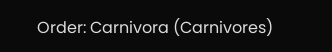Order: Carnivora (Carnivores)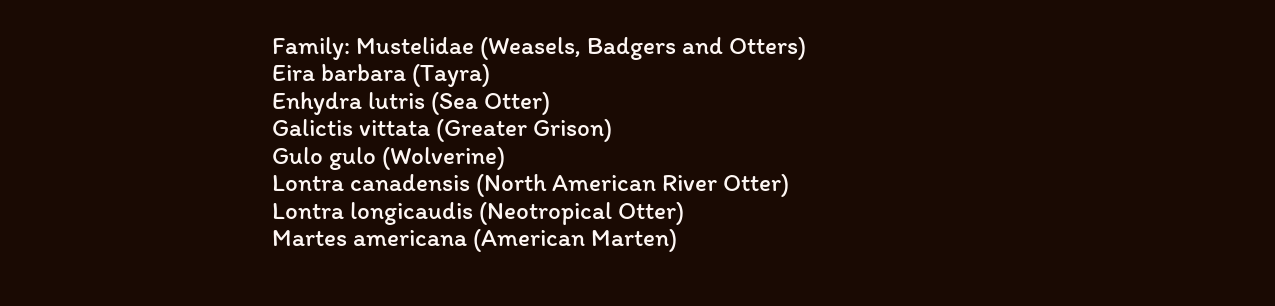Family: Mustelidae (Weasels, Badgers and Otters)
Eira barbara (Tayra)
Enhydra lutris (Sea Otter)
Galictis vittata (Greater Grison)
Gulo gulo (Wolverine)
Lontra canadensis (North American River Otter)
Lontra longicaudis (Neotropical Otter)
Martes americana (American Marten)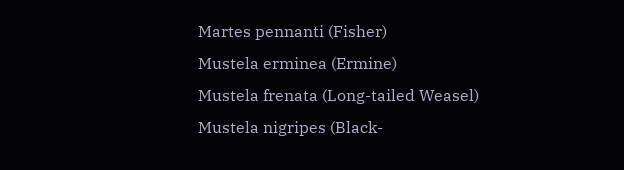Martes pennanti (Fisher)
Mustela erminea (Ermine)
Mustela frenata (Long-tailed Weasel)
Mustela nigripes (Black-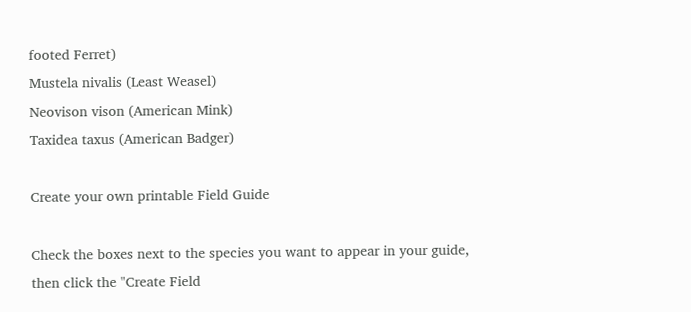footed Ferret)
Mustela nivalis (Least Weasel)
Neovison vison (American Mink)
Taxidea taxus (American Badger)

Create your own printable Field Guide

Check the boxes next to the species you want to appear in your guide,
then click the "Create Field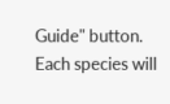Guide" button.
Each species will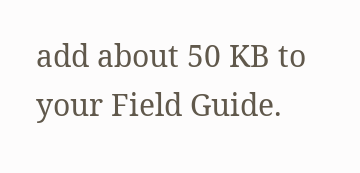add about 50 KB to your Field Guide.